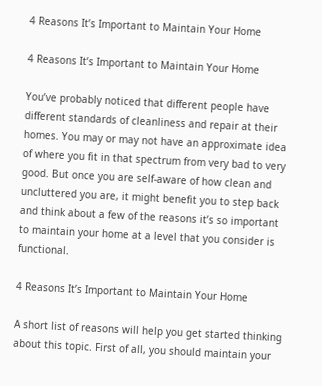4 Reasons It’s Important to Maintain Your Home

4 Reasons It’s Important to Maintain Your Home

You’ve probably noticed that different people have different standards of cleanliness and repair at their homes. You may or may not have an approximate idea of where you fit in that spectrum from very bad to very good. But once you are self-aware of how clean and uncluttered you are, it might benefit you to step back and think about a few of the reasons it’s so important to maintain your home at a level that you consider is functional.

4 Reasons It’s Important to Maintain Your Home

A short list of reasons will help you get started thinking about this topic. First of all, you should maintain your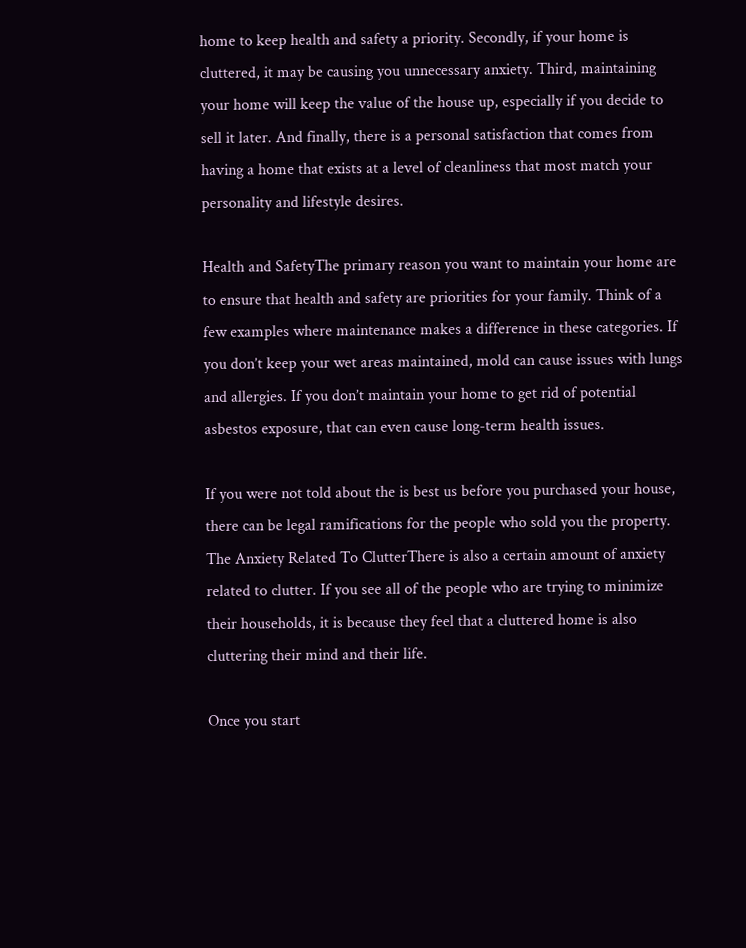home to keep health and safety a priority. Secondly, if your home is cluttered, it may be causing you unnecessary anxiety. Third, maintaining your home will keep the value of the house up, especially if you decide to sell it later. And finally, there is a personal satisfaction that comes from having a home that exists at a level of cleanliness that most match your personality and lifestyle desires.

Health and SafetyThe primary reason you want to maintain your home are to ensure that health and safety are priorities for your family. Think of a few examples where maintenance makes a difference in these categories. If you don’t keep your wet areas maintained, mold can cause issues with lungs and allergies. If you don’t maintain your home to get rid of potential asbestos exposure, that can even cause long-term health issues.

If you were not told about the is best us before you purchased your house, there can be legal ramifications for the people who sold you the property. The Anxiety Related To ClutterThere is also a certain amount of anxiety related to clutter. If you see all of the people who are trying to minimize their households, it is because they feel that a cluttered home is also cluttering their mind and their life.

Once you start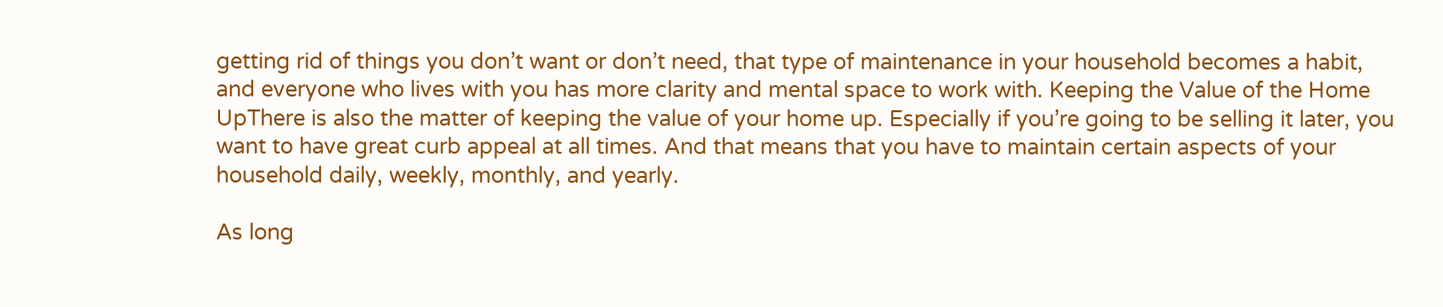getting rid of things you don’t want or don’t need, that type of maintenance in your household becomes a habit, and everyone who lives with you has more clarity and mental space to work with. Keeping the Value of the Home UpThere is also the matter of keeping the value of your home up. Especially if you’re going to be selling it later, you want to have great curb appeal at all times. And that means that you have to maintain certain aspects of your household daily, weekly, monthly, and yearly.

As long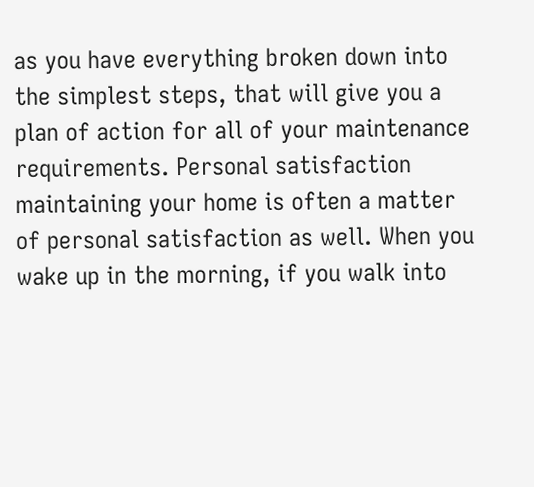as you have everything broken down into the simplest steps, that will give you a plan of action for all of your maintenance requirements. Personal satisfaction maintaining your home is often a matter of personal satisfaction as well. When you wake up in the morning, if you walk into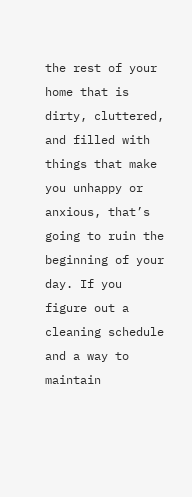the rest of your home that is dirty, cluttered, and filled with things that make you unhappy or anxious, that’s going to ruin the beginning of your day. If you figure out a cleaning schedule and a way to maintain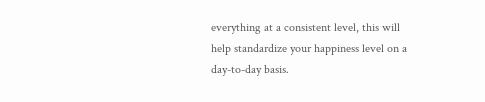everything at a consistent level, this will help standardize your happiness level on a day-to-day basis.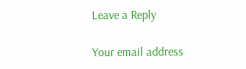Leave a Reply

Your email address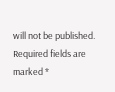will not be published. Required fields are marked *